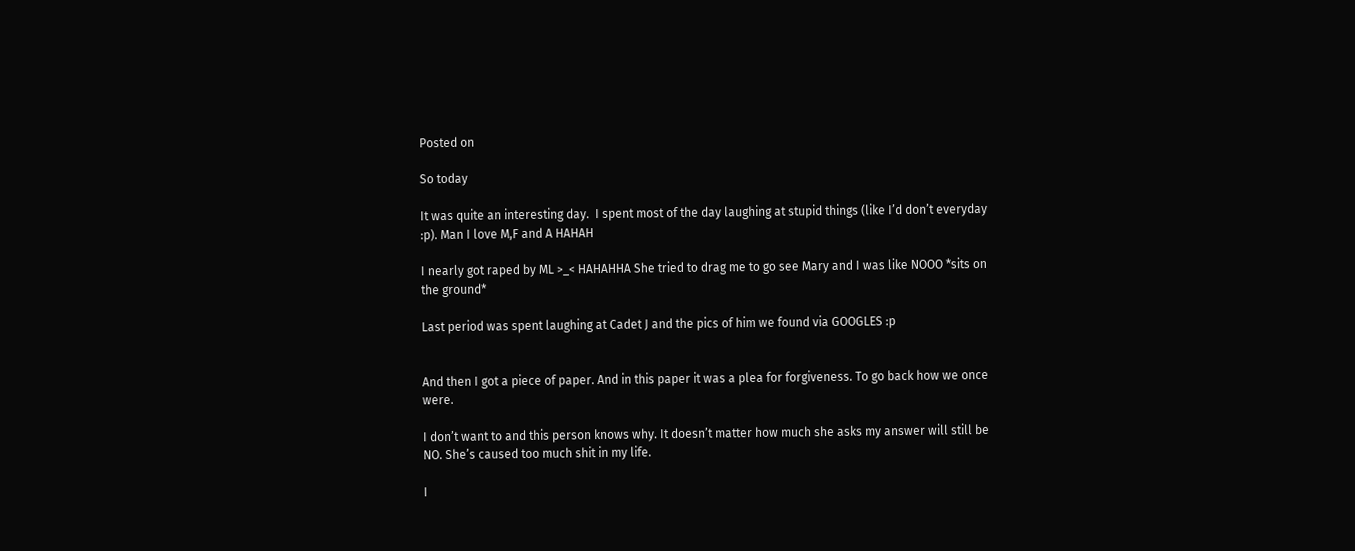Posted on

So today

It was quite an interesting day.  I spent most of the day laughing at stupid things (like I’d don’t everyday :p). Man I love M,F and A HAHAH

I nearly got raped by ML >_< HAHAHHA She tried to drag me to go see Mary and I was like NOOO *sits on the ground*

Last period was spent laughing at Cadet J and the pics of him we found via GOOGLES :p


And then I got a piece of paper. And in this paper it was a plea for forgiveness. To go back how we once were.

I don’t want to and this person knows why. It doesn’t matter how much she asks my answer will still be NO. She’s caused too much shit in my life.

I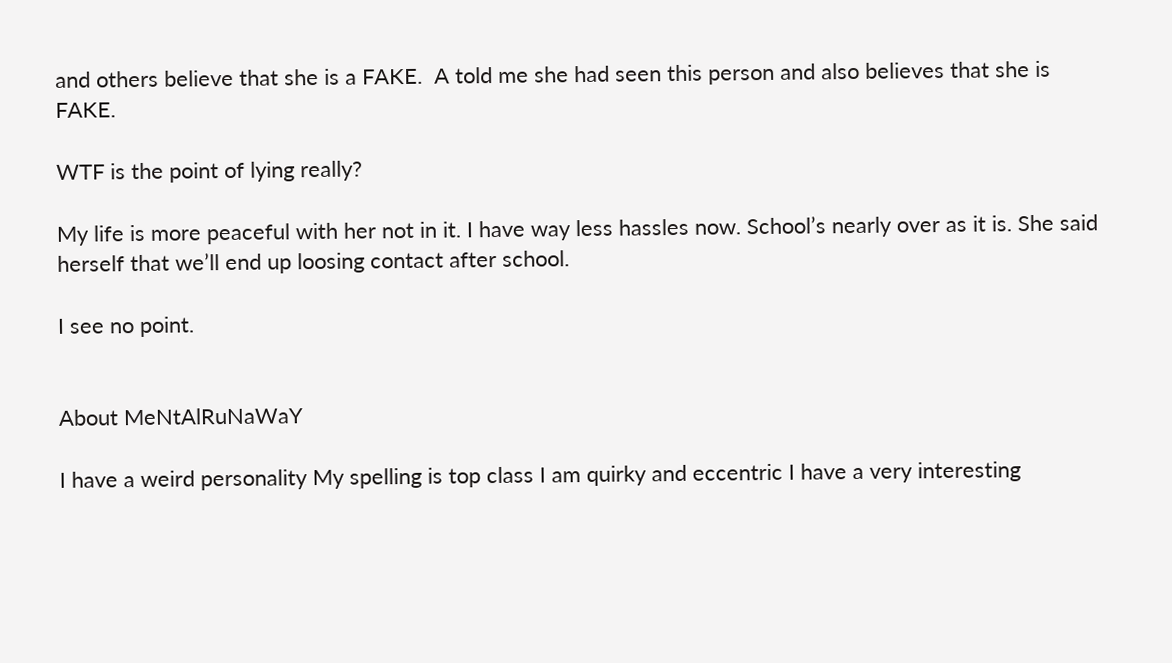and others believe that she is a FAKE.  A told me she had seen this person and also believes that she is FAKE.

WTF is the point of lying really?

My life is more peaceful with her not in it. I have way less hassles now. School’s nearly over as it is. She said herself that we’ll end up loosing contact after school.

I see no point.


About MeNtAlRuNaWaY

I have a weird personality My spelling is top class I am quirky and eccentric I have a very interesting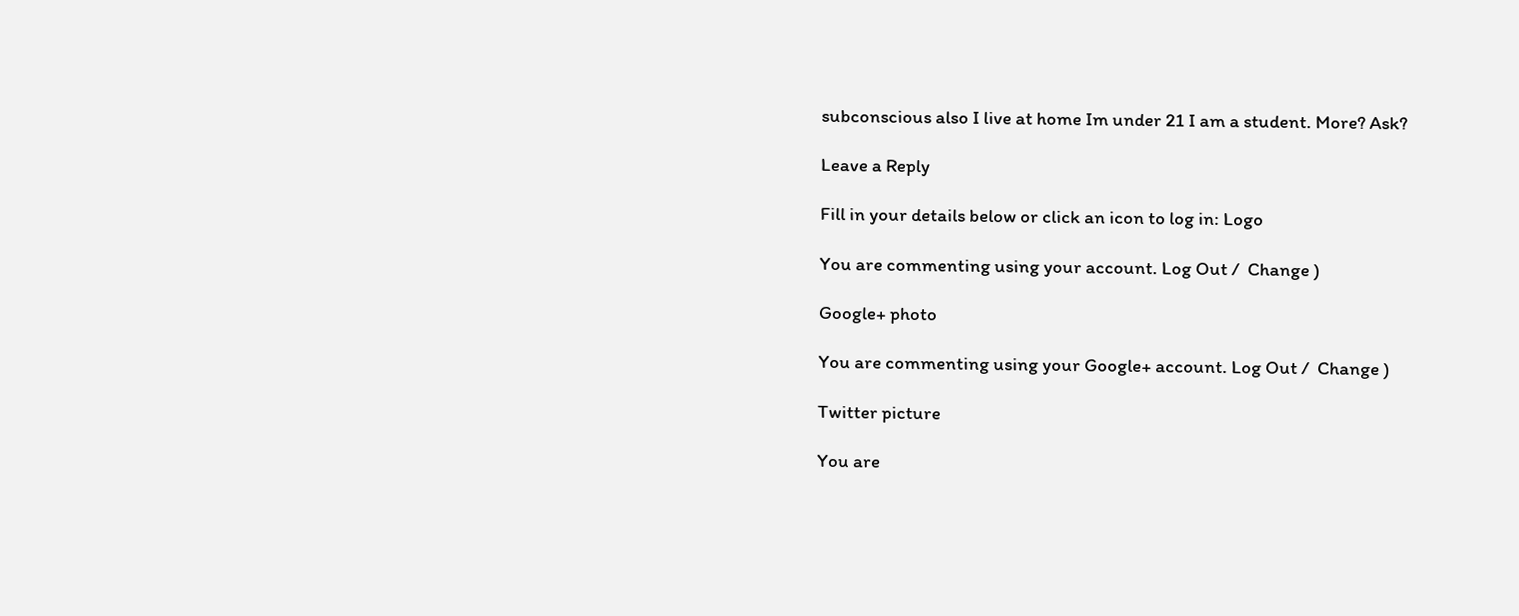subconscious also I live at home Im under 21 I am a student. More? Ask?

Leave a Reply

Fill in your details below or click an icon to log in: Logo

You are commenting using your account. Log Out /  Change )

Google+ photo

You are commenting using your Google+ account. Log Out /  Change )

Twitter picture

You are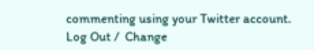commenting using your Twitter account. Log Out /  Change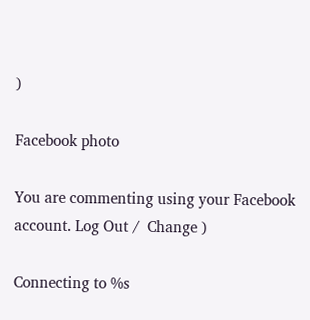)

Facebook photo

You are commenting using your Facebook account. Log Out /  Change )

Connecting to %s